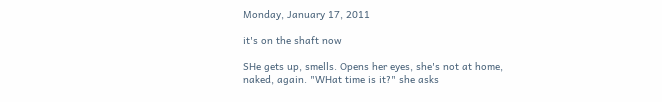Monday, January 17, 2011

it's on the shaft now

SHe gets up, smells. Opens her eyes, she's not at home, naked, again. "WHat time is it?" she asks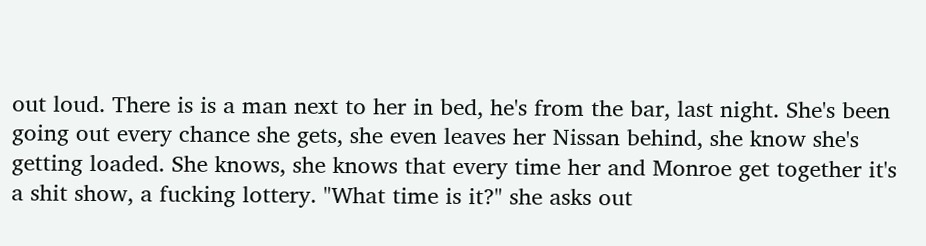out loud. There is is a man next to her in bed, he's from the bar, last night. She's been going out every chance she gets, she even leaves her Nissan behind, she know she's getting loaded. She knows, she knows that every time her and Monroe get together it's a shit show, a fucking lottery. "What time is it?" she asks out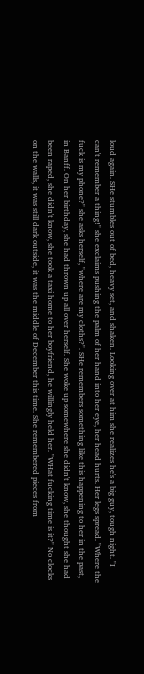loud again. SHe stumbles out of bed, heavy set, and shaken. Looking over at him she realizes he's a big guy, tough night. "I can't remember a thing!" she exclaims pushing the palm of her hand into her eye, her head hurts. Her legs spread. "Where the fuck is my phone?" she asks herself, "where are my cloths?". SHe remembers something like this happening to her in the past, in Banff. On her birthday, she had thrown up all over herself. She woke up somewhere she didn't know, she thought she had been raped, she didn't know, she took a taxi home to her boyfriend, he willingly held her. "WHat fucking time is it?" No clocks on the walls, it was still dark outside, it was the middle of December this time. She remembered pieces from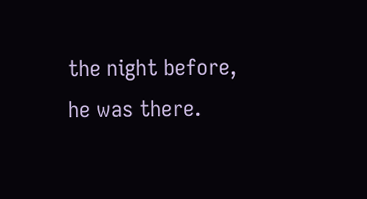the night before, he was there.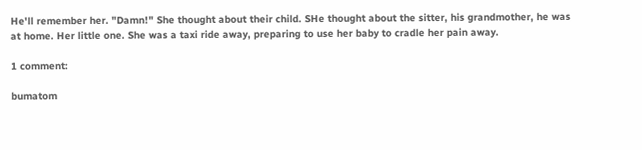He'll remember her. "Damn!" She thought about their child. SHe thought about the sitter, his grandmother, he was at home. Her little one. She was a taxi ride away, preparing to use her baby to cradle her pain away.

1 comment:

bumatom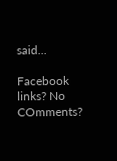said...

Facebook links? No COmments?